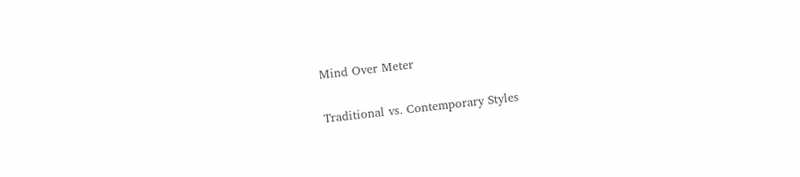Mind Over Meter

Traditional vs. Contemporary Styles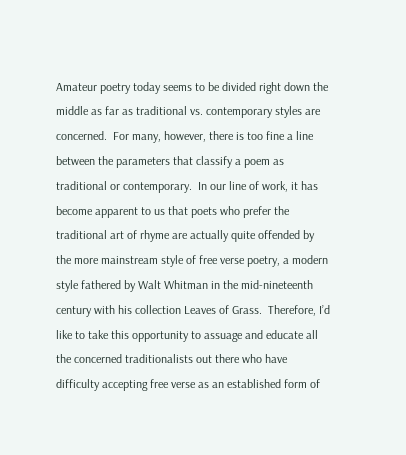Amateur poetry today seems to be divided right down the middle as far as traditional vs. contemporary styles are concerned.  For many, however, there is too fine a line between the parameters that classify a poem as traditional or contemporary.  In our line of work, it has become apparent to us that poets who prefer the traditional art of rhyme are actually quite offended by the more mainstream style of free verse poetry, a modern style fathered by Walt Whitman in the mid-nineteenth century with his collection Leaves of Grass.  Therefore, I’d like to take this opportunity to assuage and educate all the concerned traditionalists out there who have difficulty accepting free verse as an established form of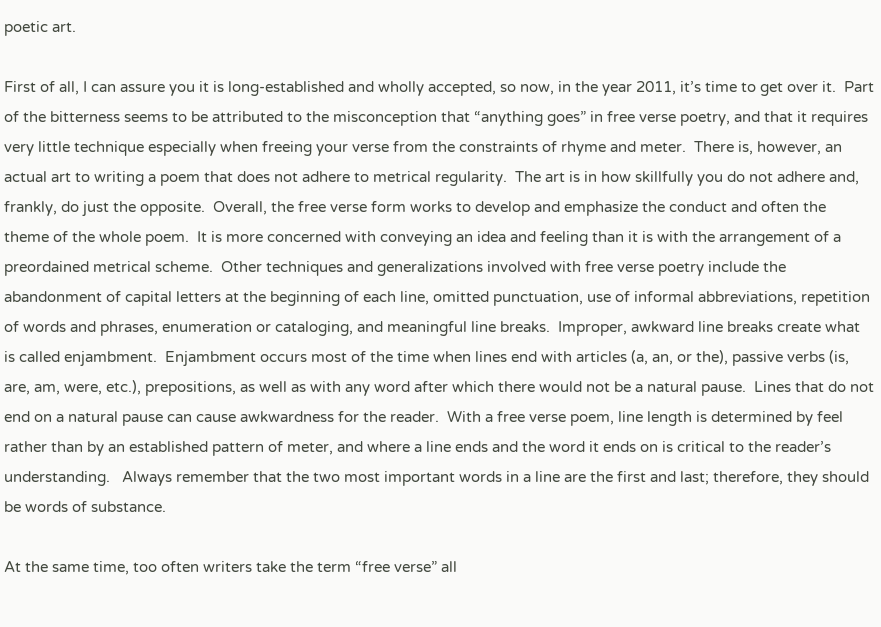poetic art.

First of all, I can assure you it is long-established and wholly accepted, so now, in the year 2011, it’s time to get over it.  Part of the bitterness seems to be attributed to the misconception that “anything goes” in free verse poetry, and that it requires very little technique especially when freeing your verse from the constraints of rhyme and meter.  There is, however, an actual art to writing a poem that does not adhere to metrical regularity.  The art is in how skillfully you do not adhere and, frankly, do just the opposite.  Overall, the free verse form works to develop and emphasize the conduct and often the theme of the whole poem.  It is more concerned with conveying an idea and feeling than it is with the arrangement of a preordained metrical scheme.  Other techniques and generalizations involved with free verse poetry include the abandonment of capital letters at the beginning of each line, omitted punctuation, use of informal abbreviations, repetition of words and phrases, enumeration or cataloging, and meaningful line breaks.  Improper, awkward line breaks create what is called enjambment.  Enjambment occurs most of the time when lines end with articles (a, an, or the), passive verbs (is, are, am, were, etc.), prepositions, as well as with any word after which there would not be a natural pause.  Lines that do not end on a natural pause can cause awkwardness for the reader.  With a free verse poem, line length is determined by feel rather than by an established pattern of meter, and where a line ends and the word it ends on is critical to the reader’s understanding.   Always remember that the two most important words in a line are the first and last; therefore, they should be words of substance.

At the same time, too often writers take the term “free verse” all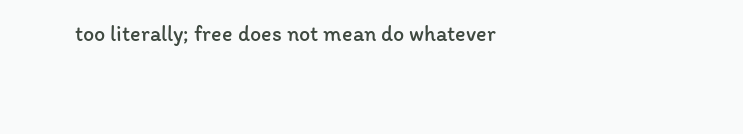too literally; free does not mean do whatever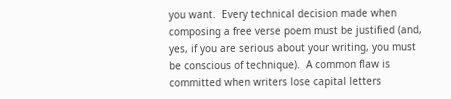you want.  Every technical decision made when composing a free verse poem must be justified (and, yes, if you are serious about your writing, you must be conscious of technique).  A common flaw is committed when writers lose capital letters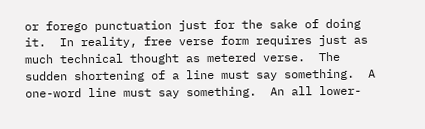or forego punctuation just for the sake of doing it.  In reality, free verse form requires just as much technical thought as metered verse.  The sudden shortening of a line must say something.  A one-word line must say something.  An all lower-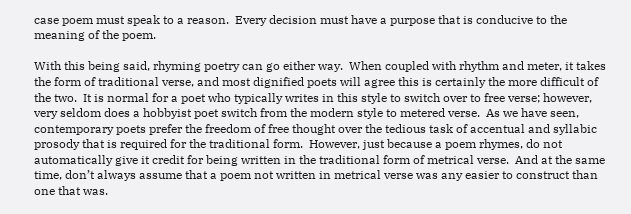case poem must speak to a reason.  Every decision must have a purpose that is conducive to the meaning of the poem.

With this being said, rhyming poetry can go either way.  When coupled with rhythm and meter, it takes the form of traditional verse, and most dignified poets will agree this is certainly the more difficult of the two.  It is normal for a poet who typically writes in this style to switch over to free verse; however, very seldom does a hobbyist poet switch from the modern style to metered verse.  As we have seen, contemporary poets prefer the freedom of free thought over the tedious task of accentual and syllabic prosody that is required for the traditional form.  However, just because a poem rhymes, do not automatically give it credit for being written in the traditional form of metrical verse.  And at the same time, don’t always assume that a poem not written in metrical verse was any easier to construct than one that was.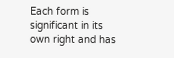Each form is significant in its own right and has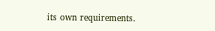its own requirements.